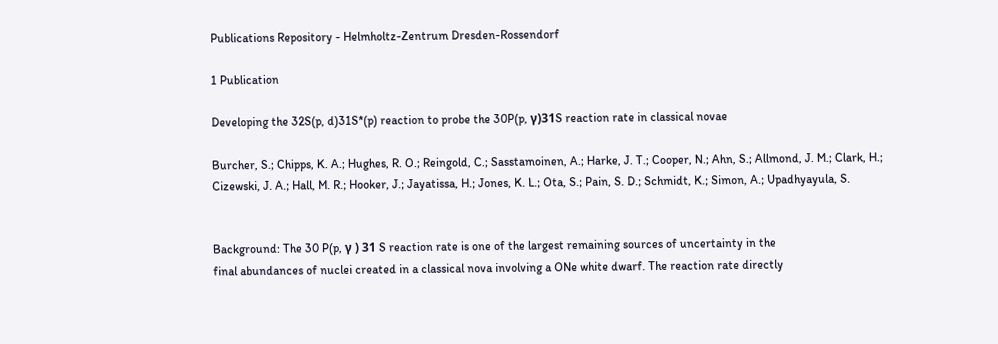Publications Repository - Helmholtz-Zentrum Dresden-Rossendorf

1 Publication

Developing the 32S(p, d)31S*(p) reaction to probe the 30P(p, γ)31S reaction rate in classical novae

Burcher, S.; Chipps, K. A.; Hughes, R. O.; Reingold, C.; Sasstamoinen, A.; Harke, J. T.; Cooper, N.; Ahn, S.; Allmond, J. M.; Clark, H.; Cizewski, J. A.; Hall, M. R.; Hooker, J.; Jayatissa, H.; Jones, K. L.; Ota, S.; Pain, S. D.; Schmidt, K.; Simon, A.; Upadhyayula, S.


Background: The 30 P(p, γ ) 31 S reaction rate is one of the largest remaining sources of uncertainty in the
final abundances of nuclei created in a classical nova involving a ONe white dwarf. The reaction rate directly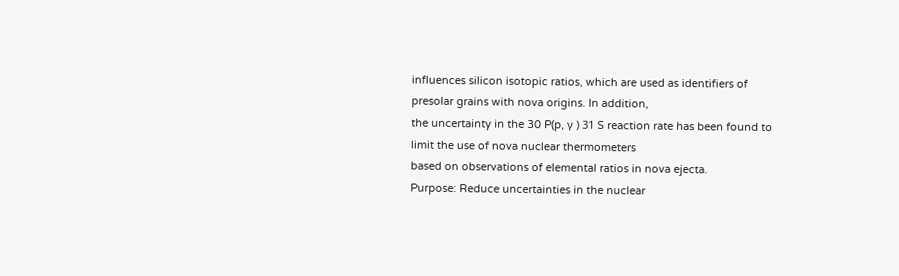influences silicon isotopic ratios, which are used as identifiers of presolar grains with nova origins. In addition,
the uncertainty in the 30 P(p, γ ) 31 S reaction rate has been found to limit the use of nova nuclear thermometers
based on observations of elemental ratios in nova ejecta.
Purpose: Reduce uncertainties in the nuclear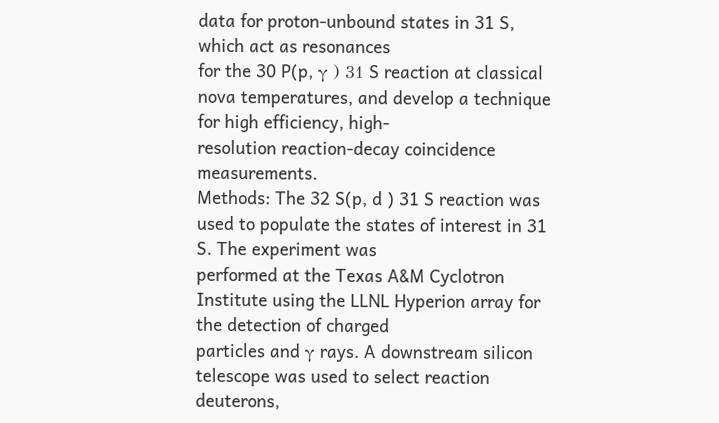data for proton-unbound states in 31 S, which act as resonances
for the 30 P(p, γ ) 31 S reaction at classical nova temperatures, and develop a technique for high efficiency, high-
resolution reaction-decay coincidence measurements.
Methods: The 32 S(p, d ) 31 S reaction was used to populate the states of interest in 31 S. The experiment was
performed at the Texas A&M Cyclotron Institute using the LLNL Hyperion array for the detection of charged
particles and γ rays. A downstream silicon telescope was used to select reaction deuterons,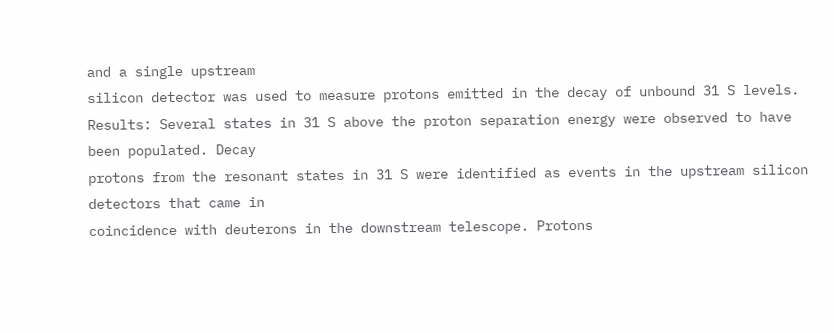and a single upstream
silicon detector was used to measure protons emitted in the decay of unbound 31 S levels.
Results: Several states in 31 S above the proton separation energy were observed to have been populated. Decay
protons from the resonant states in 31 S were identified as events in the upstream silicon detectors that came in
coincidence with deuterons in the downstream telescope. Protons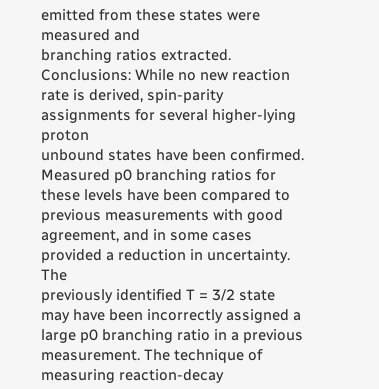emitted from these states were measured and
branching ratios extracted.
Conclusions: While no new reaction rate is derived, spin-parity assignments for several higher-lying proton
unbound states have been confirmed. Measured p0 branching ratios for these levels have been compared to
previous measurements with good agreement, and in some cases provided a reduction in uncertainty. The
previously identified T = 3/2 state may have been incorrectly assigned a large p0 branching ratio in a previous
measurement. The technique of measuring reaction-decay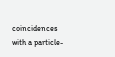coincidences with a particle-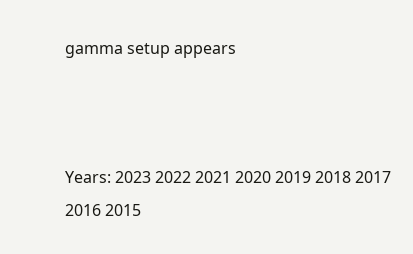gamma setup appears



Years: 2023 2022 2021 2020 2019 2018 2017 2016 2015